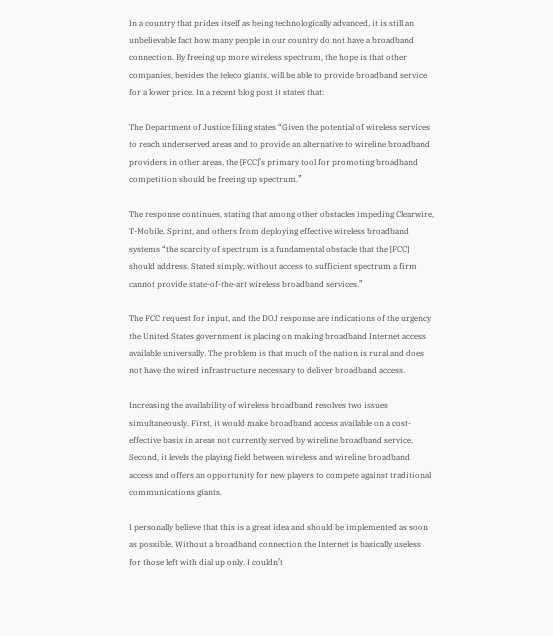In a country that prides itself as being technologically advanced, it is still an unbelievable fact how many people in our country do not have a broadband connection. By freeing up more wireless spectrum, the hope is that other companies, besides the teleco giants, will be able to provide broadband service for a lower price. In a recent blog post it states that:

The Department of Justice filing states “Given the potential of wireless services to reach underserved areas and to provide an alternative to wireline broadband providers in other areas, the [FCC]’s primary tool for promoting broadband competition should be freeing up spectrum.”

The response continues, stating that among other obstacles impeding Clearwire, T-Mobile, Sprint, and others from deploying effective wireless broadband systems “the scarcity of spectrum is a fundamental obstacle that the [FCC] should address. Stated simply, without access to sufficient spectrum a firm cannot provide state-of-the-art wireless broadband services.”

The FCC request for input, and the DOJ response are indications of the urgency the United States government is placing on making broadband Internet access available universally. The problem is that much of the nation is rural and does not have the wired infrastructure necessary to deliver broadband access.

Increasing the availability of wireless broadband resolves two issues simultaneously. First, it would make broadband access available on a cost-effective basis in areas not currently served by wireline broadband service. Second, it levels the playing field between wireless and wireline broadband access and offers an opportunity for new players to compete against traditional communications giants.

I personally believe that this is a great idea and should be implemented as soon as possible. Without a broadband connection the Internet is basically useless for those left with dial up only. I couldn’t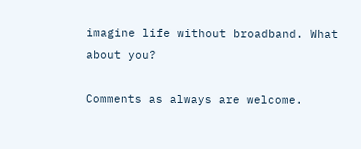imagine life without broadband. What about you?

Comments as always are welcome.